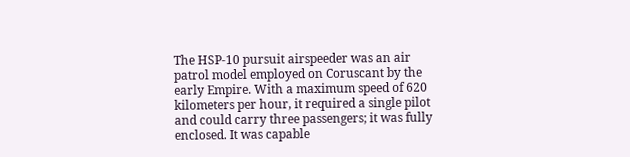The HSP-10 pursuit airspeeder was an air patrol model employed on Coruscant by the early Empire. With a maximum speed of 620 kilometers per hour, it required a single pilot and could carry three passengers; it was fully enclosed. It was capable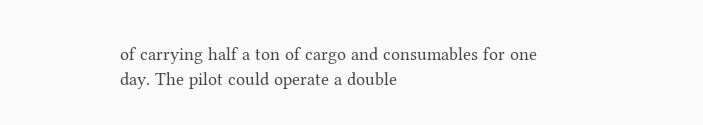of carrying half a ton of cargo and consumables for one day. The pilot could operate a double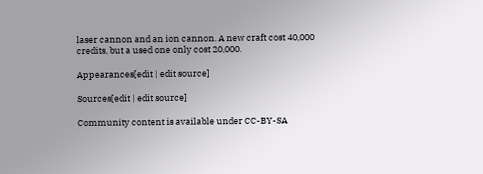laser cannon and an ion cannon. A new craft cost 40,000 credits, but a used one only cost 20,000.

Appearances[edit | edit source]

Sources[edit | edit source]

Community content is available under CC-BY-SA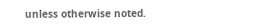unless otherwise noted.